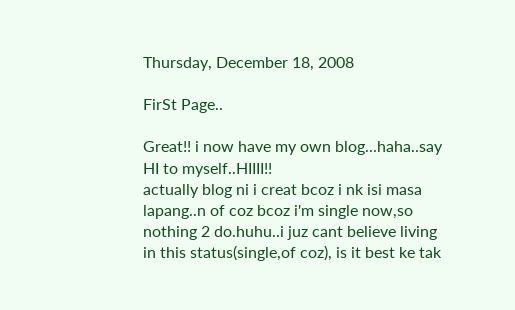Thursday, December 18, 2008

FirSt Page..

Great!! i now have my own blog...haha..say HI to myself..HIIII!!
actually blog ni i creat bcoz i nk isi masa lapang..n of coz bcoz i'm single now,so nothing 2 do.huhu..i juz cant believe living in this status(single,of coz), is it best ke tak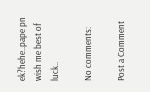ek?hehe..pape pn wish me best of luck..

No comments:

Post a Comment